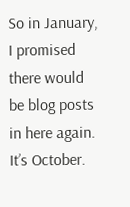So in January, I promised there would be blog posts in here again. It’s October.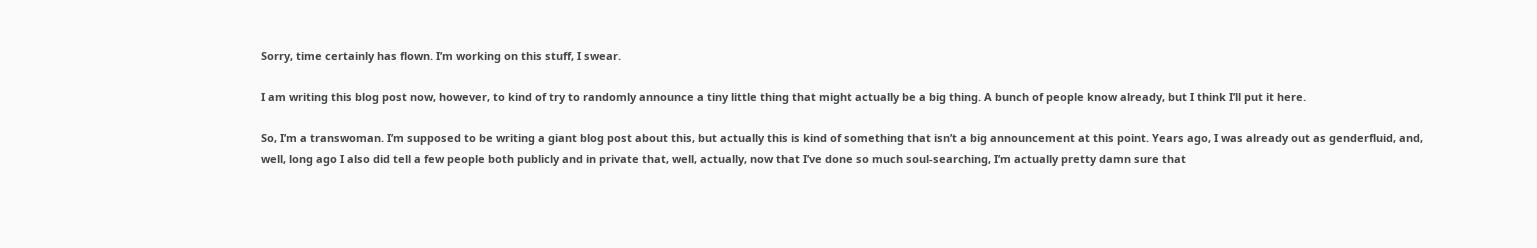Sorry, time certainly has flown. I’m working on this stuff, I swear.

I am writing this blog post now, however, to kind of try to randomly announce a tiny little thing that might actually be a big thing. A bunch of people know already, but I think I’ll put it here.

So, I’m a transwoman. I’m supposed to be writing a giant blog post about this, but actually this is kind of something that isn’t a big announcement at this point. Years ago, I was already out as genderfluid, and, well, long ago I also did tell a few people both publicly and in private that, well, actually, now that I’ve done so much soul-searching, I’m actually pretty damn sure that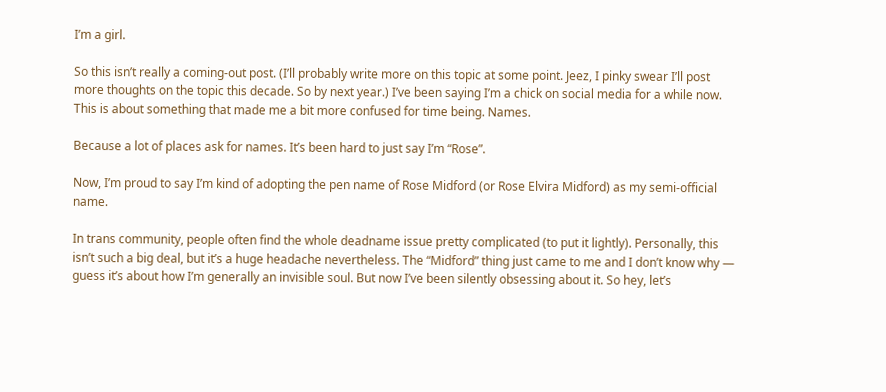I’m a girl.

So this isn’t really a coming-out post. (I’ll probably write more on this topic at some point. Jeez, I pinky swear I’ll post more thoughts on the topic this decade. So by next year.) I’ve been saying I’m a chick on social media for a while now. This is about something that made me a bit more confused for time being. Names.

Because a lot of places ask for names. It’s been hard to just say I’m “Rose”.

Now, I’m proud to say I’m kind of adopting the pen name of Rose Midford (or Rose Elvira Midford) as my semi-official name.

In trans community, people often find the whole deadname issue pretty complicated (to put it lightly). Personally, this isn’t such a big deal, but it’s a huge headache nevertheless. The “Midford” thing just came to me and I don’t know why — guess it’s about how I’m generally an invisible soul. But now I’ve been silently obsessing about it. So hey, let’s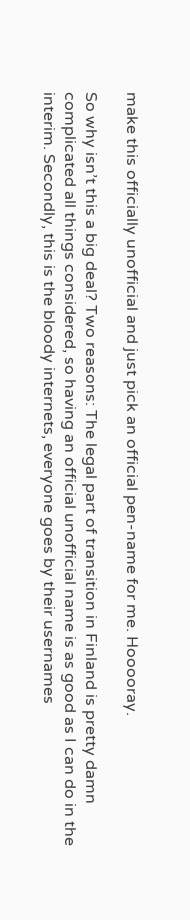make this officially unofficial and just pick an official pen-name for me. Hooooray.

So why isn’t this a big deal? Two reasons: The legal part of transition in Finland is pretty damn complicated all things considered, so having an official unofficial name is as good as I can do in the interim. Secondly, this is the bloody internets, everyone goes by their usernames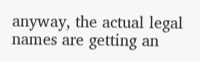anyway, the actual legal names are getting an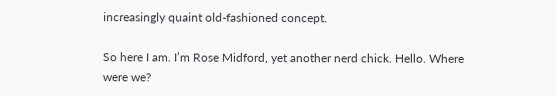increasingly quaint old-fashioned concept.

So here I am. I’m Rose Midford, yet another nerd chick. Hello. Where were we?